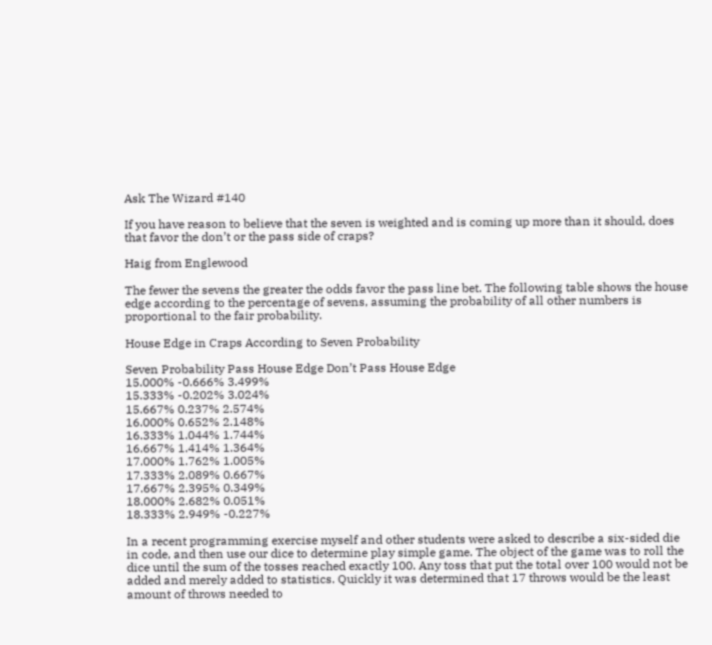Ask The Wizard #140

If you have reason to believe that the seven is weighted and is coming up more than it should, does that favor the don’t or the pass side of craps?

Haig from Englewood

The fewer the sevens the greater the odds favor the pass line bet. The following table shows the house edge according to the percentage of sevens, assuming the probability of all other numbers is proportional to the fair probability.

House Edge in Craps According to Seven Probability

Seven Probability Pass House Edge Don’t Pass House Edge
15.000% -0.666% 3.499%
15.333% -0.202% 3.024%
15.667% 0.237% 2.574%
16.000% 0.652% 2.148%
16.333% 1.044% 1.744%
16.667% 1.414% 1.364%
17.000% 1.762% 1.005%
17.333% 2.089% 0.667%
17.667% 2.395% 0.349%
18.000% 2.682% 0.051%
18.333% 2.949% -0.227%

In a recent programming exercise myself and other students were asked to describe a six-sided die in code, and then use our dice to determine play simple game. The object of the game was to roll the dice until the sum of the tosses reached exactly 100. Any toss that put the total over 100 would not be added and merely added to statistics. Quickly it was determined that 17 throws would be the least amount of throws needed to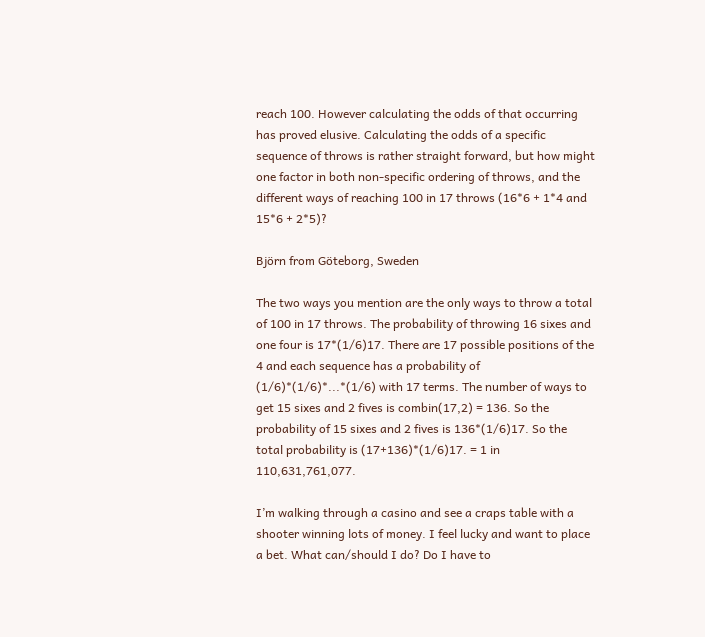reach 100. However calculating the odds of that occurring has proved elusive. Calculating the odds of a specific sequence of throws is rather straight forward, but how might one factor in both non-specific ordering of throws, and the different ways of reaching 100 in 17 throws (16*6 + 1*4 and 15*6 + 2*5)?

Björn from Göteborg, Sweden

The two ways you mention are the only ways to throw a total of 100 in 17 throws. The probability of throwing 16 sixes and one four is 17*(1/6)17. There are 17 possible positions of the 4 and each sequence has a probability of (1/6)*(1/6)*...*(1/6) with 17 terms. The number of ways to get 15 sixes and 2 fives is combin(17,2) = 136. So the probability of 15 sixes and 2 fives is 136*(1/6)17. So the total probability is (17+136)*(1/6)17. = 1 in 110,631,761,077.

I’m walking through a casino and see a craps table with a shooter winning lots of money. I feel lucky and want to place a bet. What can/should I do? Do I have to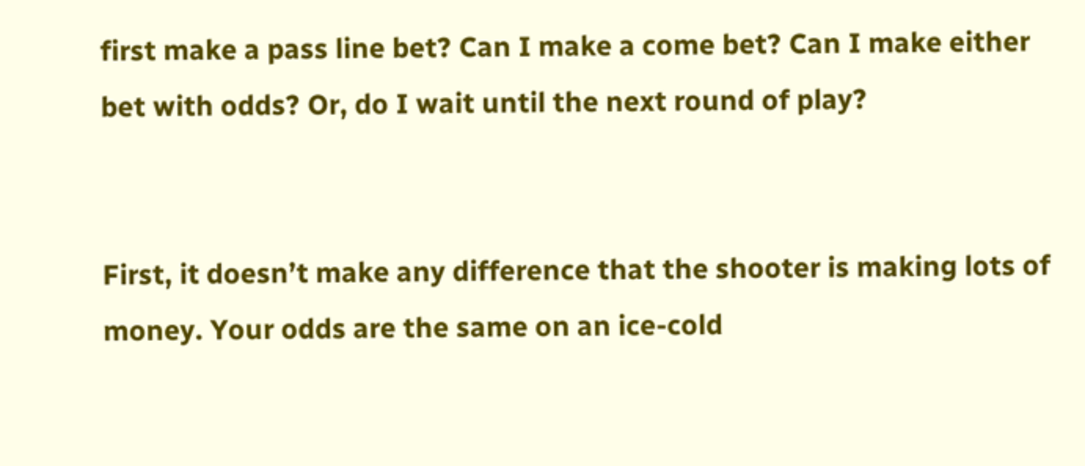first make a pass line bet? Can I make a come bet? Can I make either bet with odds? Or, do I wait until the next round of play?


First, it doesn’t make any difference that the shooter is making lots of money. Your odds are the same on an ice-cold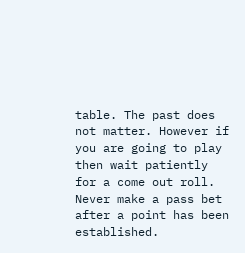table. The past does not matter. However if you are going to play then wait patiently for a come out roll. Never make a pass bet after a point has been established.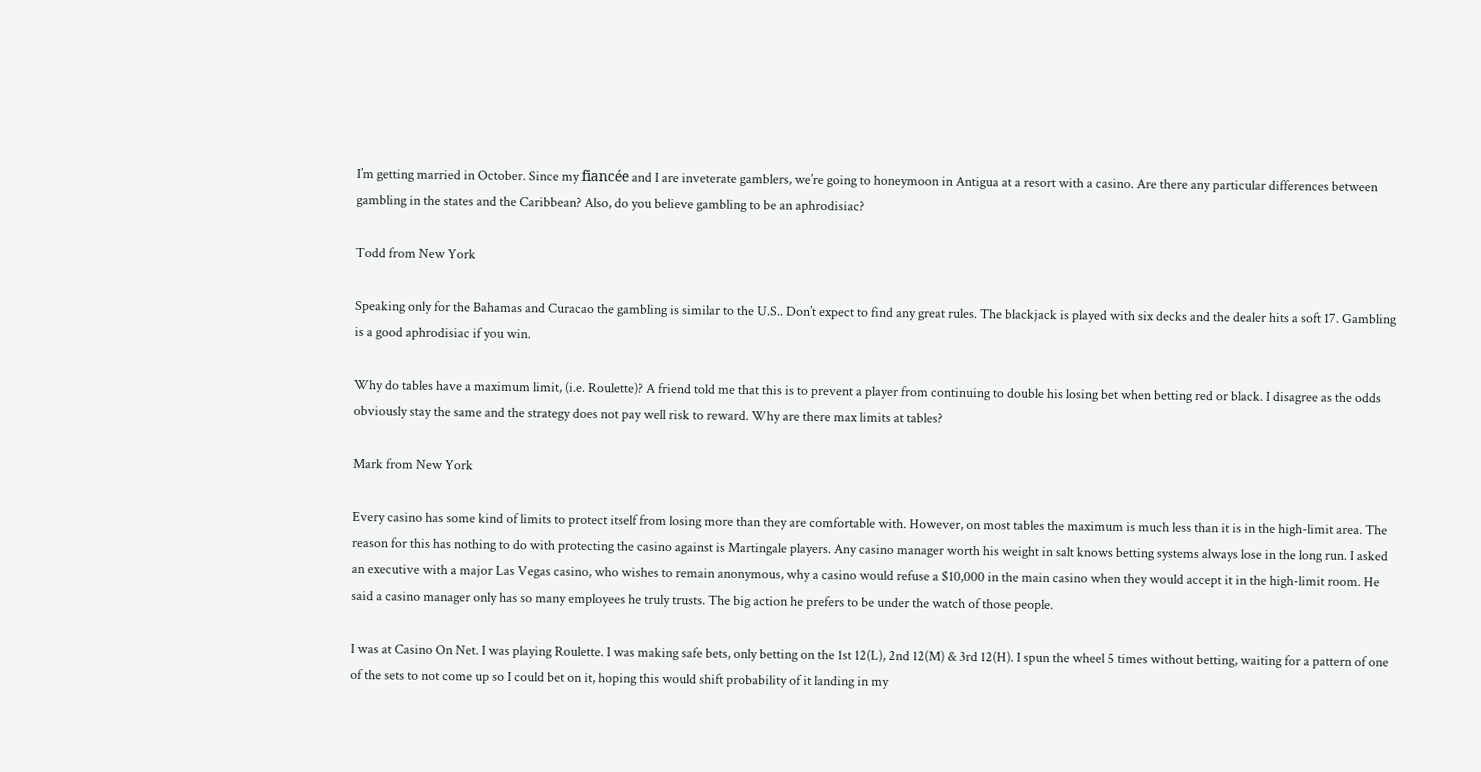I’m getting married in October. Since my fiancée and I are inveterate gamblers, we’re going to honeymoon in Antigua at a resort with a casino. Are there any particular differences between gambling in the states and the Caribbean? Also, do you believe gambling to be an aphrodisiac?

Todd from New York

Speaking only for the Bahamas and Curacao the gambling is similar to the U.S.. Don’t expect to find any great rules. The blackjack is played with six decks and the dealer hits a soft 17. Gambling is a good aphrodisiac if you win.

Why do tables have a maximum limit, (i.e. Roulette)? A friend told me that this is to prevent a player from continuing to double his losing bet when betting red or black. I disagree as the odds obviously stay the same and the strategy does not pay well risk to reward. Why are there max limits at tables?

Mark from New York

Every casino has some kind of limits to protect itself from losing more than they are comfortable with. However, on most tables the maximum is much less than it is in the high-limit area. The reason for this has nothing to do with protecting the casino against is Martingale players. Any casino manager worth his weight in salt knows betting systems always lose in the long run. I asked an executive with a major Las Vegas casino, who wishes to remain anonymous, why a casino would refuse a $10,000 in the main casino when they would accept it in the high-limit room. He said a casino manager only has so many employees he truly trusts. The big action he prefers to be under the watch of those people.

I was at Casino On Net. I was playing Roulette. I was making safe bets, only betting on the 1st 12(L), 2nd 12(M) & 3rd 12(H). I spun the wheel 5 times without betting, waiting for a pattern of one of the sets to not come up so I could bet on it, hoping this would shift probability of it landing in my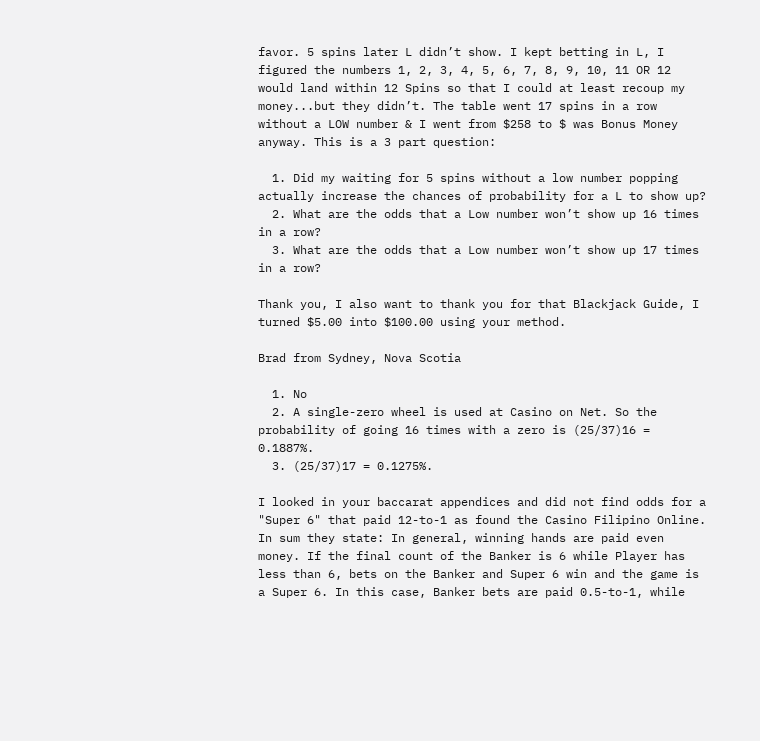favor. 5 spins later L didn’t show. I kept betting in L, I figured the numbers 1, 2, 3, 4, 5, 6, 7, 8, 9, 10, 11 OR 12 would land within 12 Spins so that I could at least recoup my money...but they didn’t. The table went 17 spins in a row without a LOW number & I went from $258 to $ was Bonus Money anyway. This is a 3 part question:

  1. Did my waiting for 5 spins without a low number popping actually increase the chances of probability for a L to show up?
  2. What are the odds that a Low number won’t show up 16 times in a row?
  3. What are the odds that a Low number won’t show up 17 times in a row?

Thank you, I also want to thank you for that Blackjack Guide, I turned $5.00 into $100.00 using your method.

Brad from Sydney, Nova Scotia

  1. No
  2. A single-zero wheel is used at Casino on Net. So the probability of going 16 times with a zero is (25/37)16 = 0.1887%.
  3. (25/37)17 = 0.1275%.

I looked in your baccarat appendices and did not find odds for a "Super 6" that paid 12-to-1 as found the Casino Filipino Online. In sum they state: In general, winning hands are paid even money. If the final count of the Banker is 6 while Player has less than 6, bets on the Banker and Super 6 win and the game is a Super 6. In this case, Banker bets are paid 0.5-to-1, while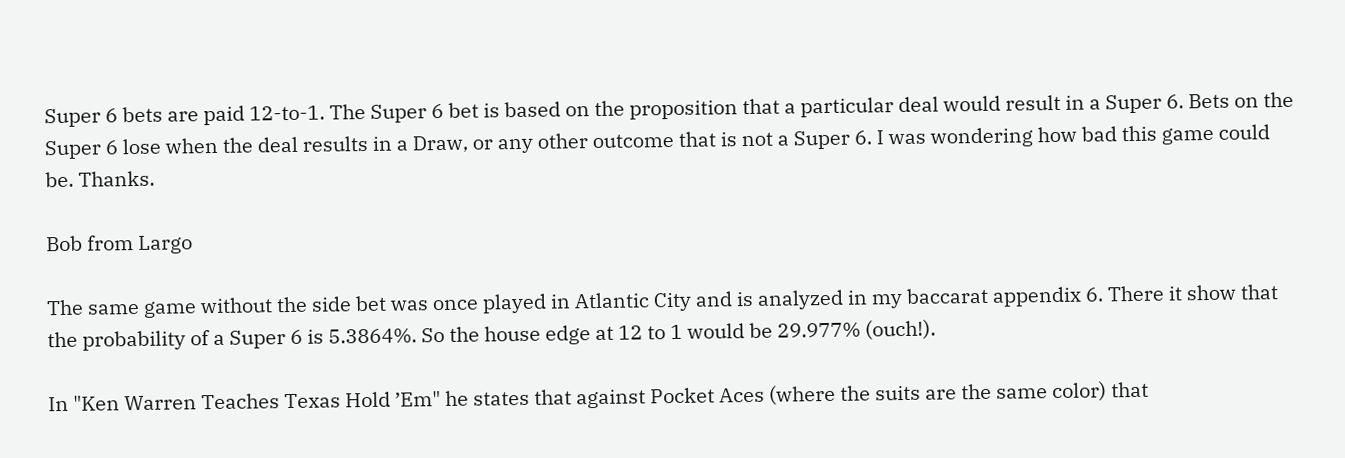Super 6 bets are paid 12-to-1. The Super 6 bet is based on the proposition that a particular deal would result in a Super 6. Bets on the Super 6 lose when the deal results in a Draw, or any other outcome that is not a Super 6. I was wondering how bad this game could be. Thanks.

Bob from Largo

The same game without the side bet was once played in Atlantic City and is analyzed in my baccarat appendix 6. There it show that the probability of a Super 6 is 5.3864%. So the house edge at 12 to 1 would be 29.977% (ouch!).

In "Ken Warren Teaches Texas Hold ’Em" he states that against Pocket Aces (where the suits are the same color) that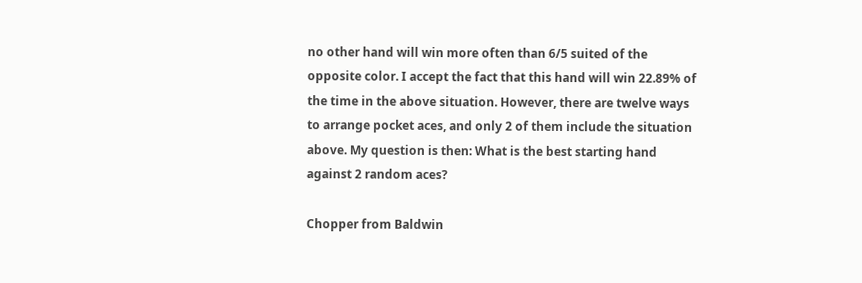no other hand will win more often than 6/5 suited of the opposite color. I accept the fact that this hand will win 22.89% of the time in the above situation. However, there are twelve ways to arrange pocket aces, and only 2 of them include the situation above. My question is then: What is the best starting hand against 2 random aces?

Chopper from Baldwin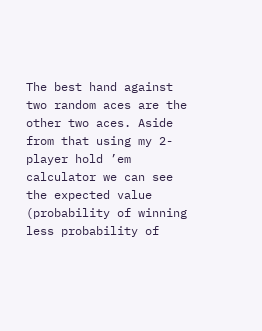The best hand against two random aces are the other two aces. Aside from that using my 2-player hold ’em calculator we can see the expected value (probability of winning less probability of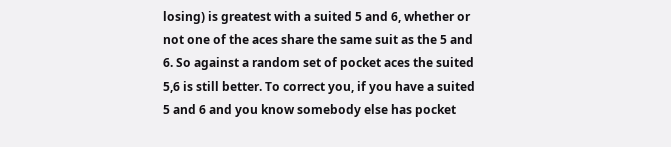losing) is greatest with a suited 5 and 6, whether or not one of the aces share the same suit as the 5 and 6. So against a random set of pocket aces the suited 5,6 is still better. To correct you, if you have a suited 5 and 6 and you know somebody else has pocket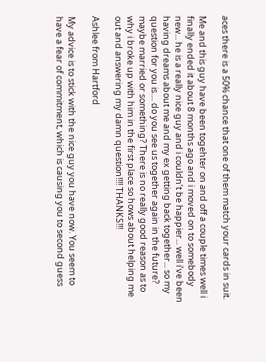aces there is a 50% chance that one of them match your cards in suit.

Me and this guy have been togehter on and off a couple times well i finally ended it about 8 months ago and i moved on to somebody new... he is a really nice guy and i couldn’t be happier... well i’ve been having dreams about me and my ex getting back together... so my question for you is.... do you see us together again in the future? maybe married or something? There is no really good reason as to why i broke up with him in the first place so hows about helping me out and answering my damn question!!!! THANKS!!!

Ashlee from Hartford

My advice is to stick with the nice guy you have now. You seem to have a fear of commitment, which is causing you to second guess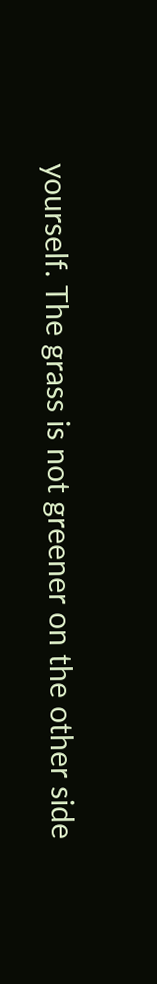yourself. The grass is not greener on the other side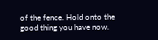of the fence. Hold onto the good thing you have now.